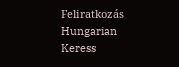Feliratkozás Hungarian
Keress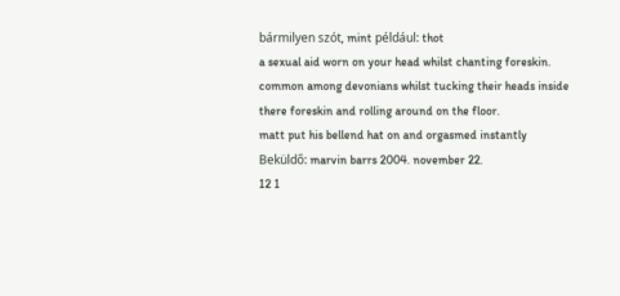bármilyen szót, mint például: thot
a sexual aid worn on your head whilst chanting foreskin. common among devonians whilst tucking their heads inside there foreskin and rolling around on the floor.
matt put his bellend hat on and orgasmed instantly
Beküldő: marvin barrs 2004. november 22.
12 1